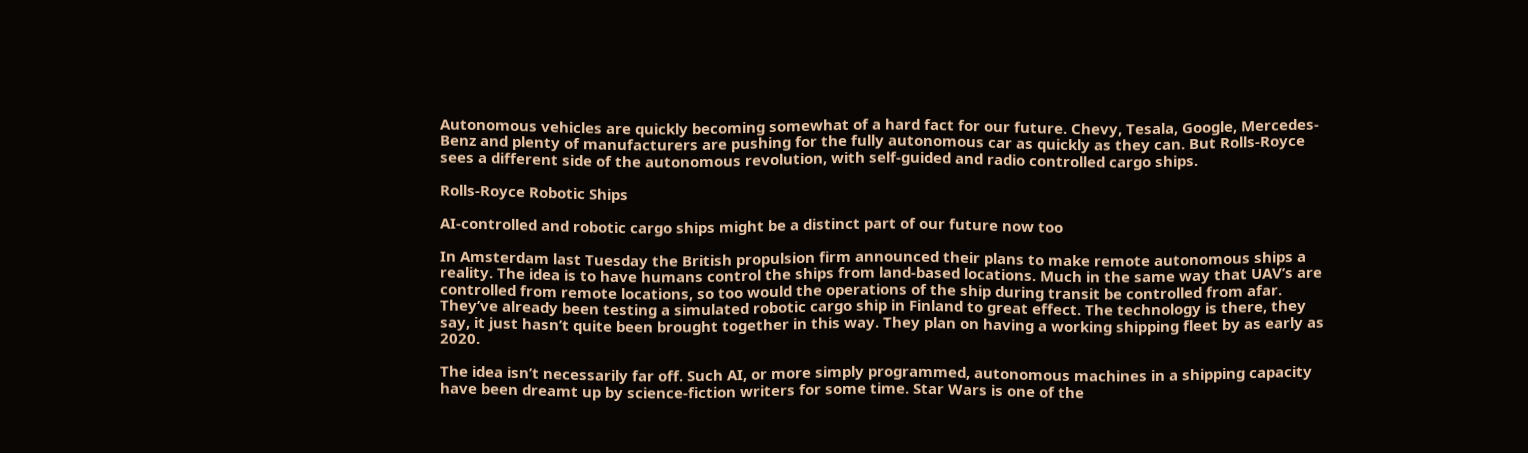Autonomous vehicles are quickly becoming somewhat of a hard fact for our future. Chevy, Tesala, Google, Mercedes-Benz and plenty of manufacturers are pushing for the fully autonomous car as quickly as they can. But Rolls-Royce sees a different side of the autonomous revolution, with self-guided and radio controlled cargo ships.

Rolls-Royce Robotic Ships

AI-controlled and robotic cargo ships might be a distinct part of our future now too

In Amsterdam last Tuesday the British propulsion firm announced their plans to make remote autonomous ships a reality. The idea is to have humans control the ships from land-based locations. Much in the same way that UAV’s are controlled from remote locations, so too would the operations of the ship during transit be controlled from afar. They’ve already been testing a simulated robotic cargo ship in Finland to great effect. The technology is there, they say, it just hasn’t quite been brought together in this way. They plan on having a working shipping fleet by as early as 2020.

The idea isn’t necessarily far off. Such AI, or more simply programmed, autonomous machines in a shipping capacity have been dreamt up by science-fiction writers for some time. Star Wars is one of the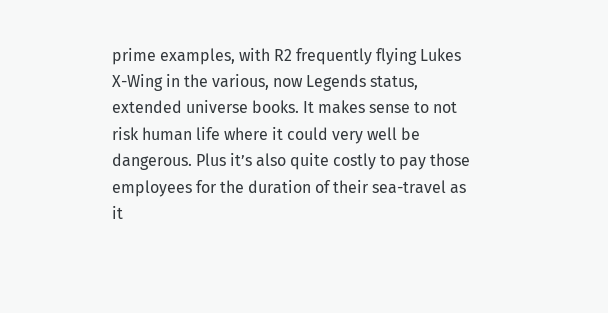prime examples, with R2 frequently flying Lukes X-Wing in the various, now Legends status, extended universe books. It makes sense to not risk human life where it could very well be dangerous. Plus it’s also quite costly to pay those employees for the duration of their sea-travel as it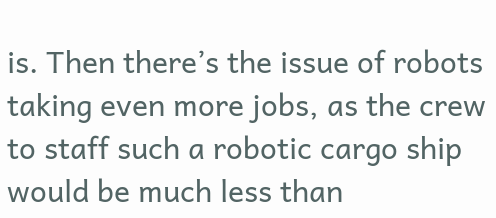is. Then there’s the issue of robots taking even more jobs, as the crew to staff such a robotic cargo ship would be much less than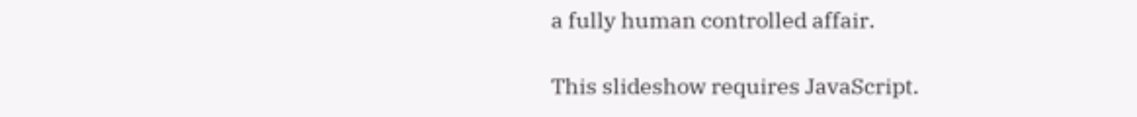a fully human controlled affair.

This slideshow requires JavaScript.